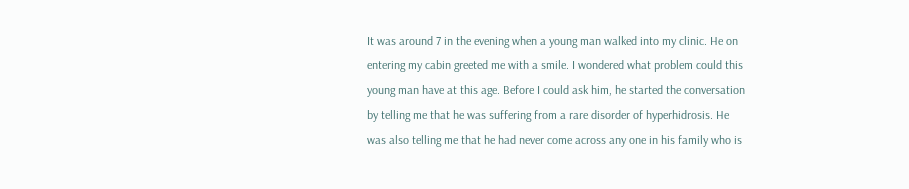It was around 7 in the evening when a young man walked into my clinic. He on entering my cabin greeted me with a smile. I wondered what problem could this young man have at this age. Before I could ask him, he started the conversation by telling me that he was suffering from a rare disorder of hyperhidrosis. He was also telling me that he had never come across any one in his family who is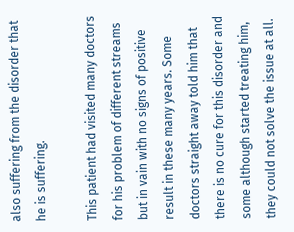also suffering from the disorder that he is suffering.

This patient had visited many doctors for his problem of different streams but in vain with no signs of positive result in these many years. Some doctors straight away told him that there is no cure for this disorder and some although started treating him, they could not solve the issue at all.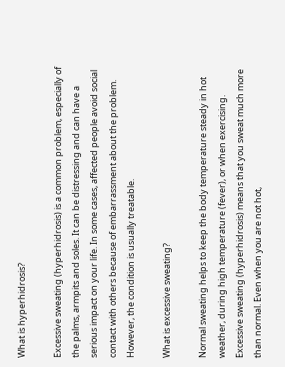What is hyperhidrosis?

Excessive sweating (hyperhidrosis) is a common problem, especially of the palms, armpits and soles. It can be distressing and can have a serious impact on your life. In some cases, affected people avoid social contact with others because of embarrassment about the problem. However, the condition is usually treatable.

What is excessive sweating?

Normal sweating helps to keep the body temperature steady in hot weather, during high temperature (fever), or when exercising. Excessive sweating (hyperhidrosis) means that you sweat much more than normal. Even when you are not hot,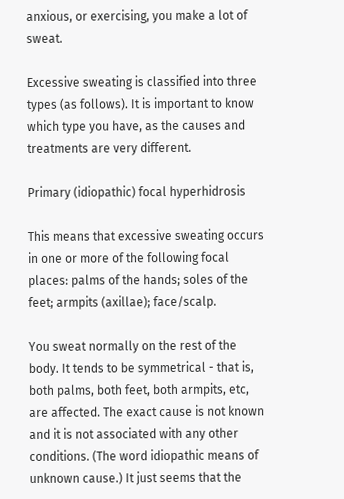anxious, or exercising, you make a lot of sweat.

Excessive sweating is classified into three types (as follows). It is important to know which type you have, as the causes and treatments are very different.

Primary (idiopathic) focal hyperhidrosis

This means that excessive sweating occurs in one or more of the following focal places: palms of the hands; soles of the feet; armpits (axillae); face/scalp.

You sweat normally on the rest of the body. It tends to be symmetrical - that is, both palms, both feet, both armpits, etc, are affected. The exact cause is not known and it is not associated with any other conditions. (The word idiopathic means of unknown cause.) It just seems that the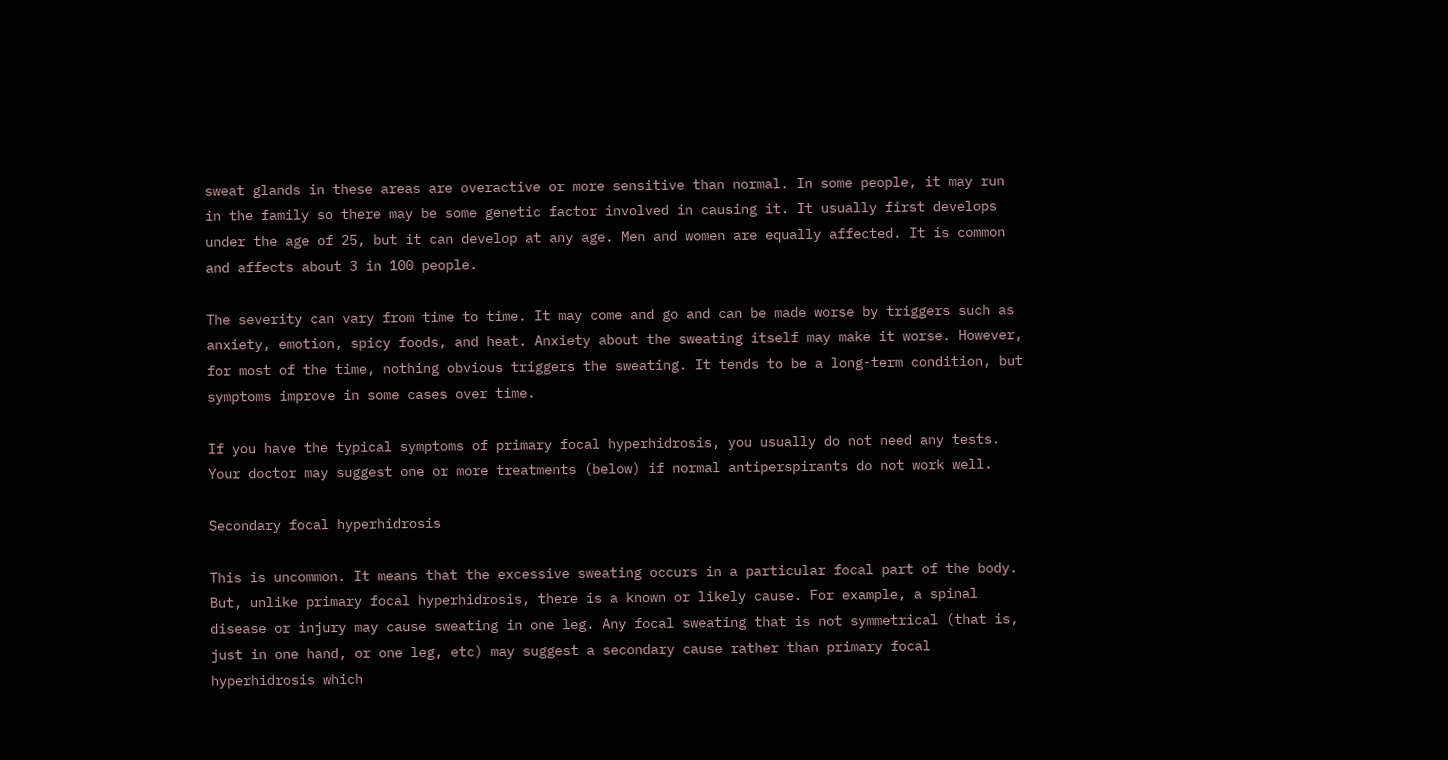sweat glands in these areas are overactive or more sensitive than normal. In some people, it may run in the family so there may be some genetic factor involved in causing it. It usually first develops under the age of 25, but it can develop at any age. Men and women are equally affected. It is common and affects about 3 in 100 people.

The severity can vary from time to time. It may come and go and can be made worse by triggers such as anxiety, emotion, spicy foods, and heat. Anxiety about the sweating itself may make it worse. However, for most of the time, nothing obvious triggers the sweating. It tends to be a long-term condition, but symptoms improve in some cases over time.

If you have the typical symptoms of primary focal hyperhidrosis, you usually do not need any tests. Your doctor may suggest one or more treatments (below) if normal antiperspirants do not work well.

Secondary focal hyperhidrosis

This is uncommon. It means that the excessive sweating occurs in a particular focal part of the body. But, unlike primary focal hyperhidrosis, there is a known or likely cause. For example, a spinal disease or injury may cause sweating in one leg. Any focal sweating that is not symmetrical (that is, just in one hand, or one leg, etc) may suggest a secondary cause rather than primary focal hyperhidrosis which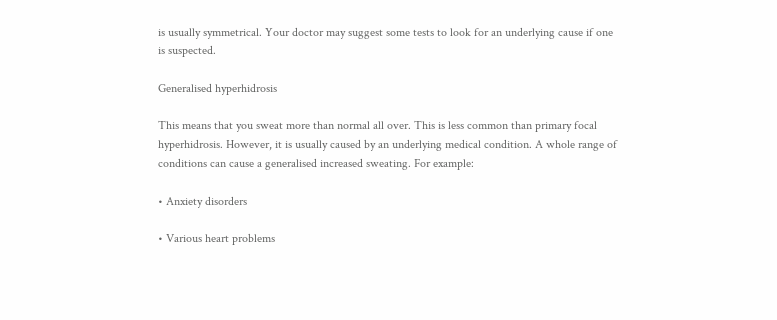is usually symmetrical. Your doctor may suggest some tests to look for an underlying cause if one is suspected.

Generalised hyperhidrosis

This means that you sweat more than normal all over. This is less common than primary focal hyperhidrosis. However, it is usually caused by an underlying medical condition. A whole range of conditions can cause a generalised increased sweating. For example:

• Anxiety disorders

• Various heart problems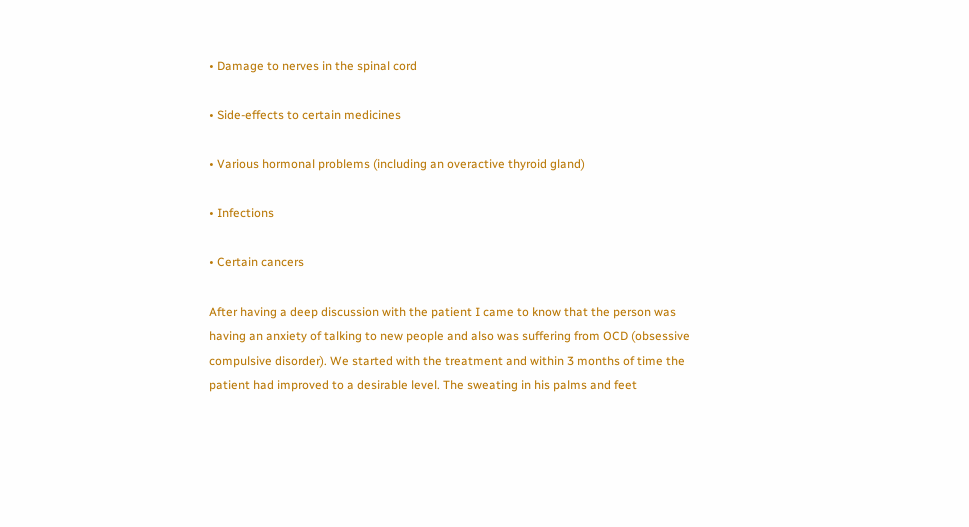• Damage to nerves in the spinal cord

• Side-effects to certain medicines

• Various hormonal problems (including an overactive thyroid gland)

• Infections

• Certain cancers

After having a deep discussion with the patient I came to know that the person was having an anxiety of talking to new people and also was suffering from OCD (obsessive compulsive disorder). We started with the treatment and within 3 months of time the patient had improved to a desirable level. The sweating in his palms and feet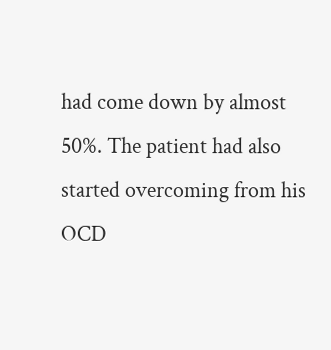had come down by almost 50%. The patient had also started overcoming from his OCD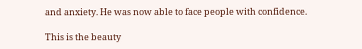and anxiety. He was now able to face people with confidence.

This is the beauty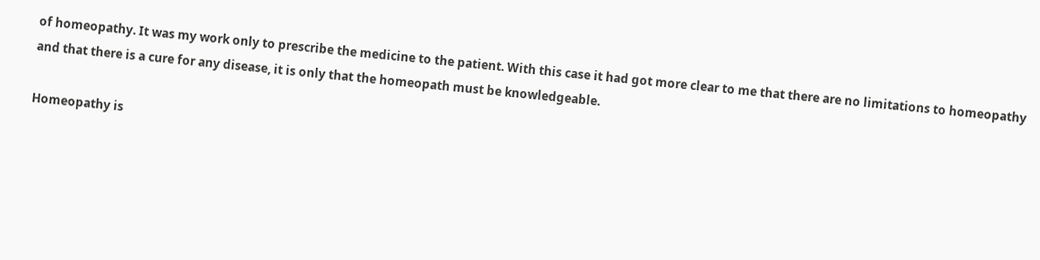of homeopathy. It was my work only to prescribe the medicine to the patient. With this case it had got more clear to me that there are no limitations to homeopathy and that there is a cure for any disease, it is only that the homeopath must be knowledgeable.

Homeopathy is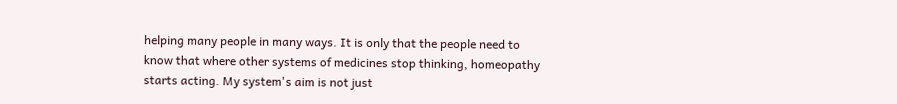helping many people in many ways. It is only that the people need to know that where other systems of medicines stop thinking, homeopathy starts acting. My system's aim is not just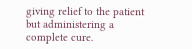giving relief to the patient but administering a complete cure.